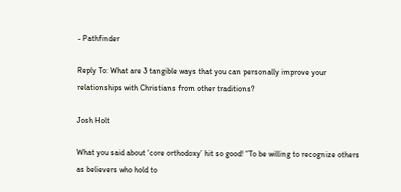- Pathfinder

Reply To: What are 3 tangible ways that you can personally improve your relationships with Christians from other traditions?

Josh Holt

What you said about ‘core orthodoxy’ hit so good! “To be willing to recognize others as believers who hold to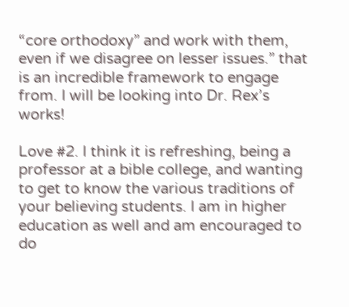“core orthodoxy” and work with them, even if we disagree on lesser issues.” that is an incredible framework to engage from. I will be looking into Dr. Rex’s works!

Love #2. I think it is refreshing, being a professor at a bible college, and wanting to get to know the various traditions of your believing students. I am in higher education as well and am encouraged to do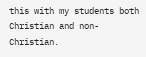this with my students both Christian and non-Christian.